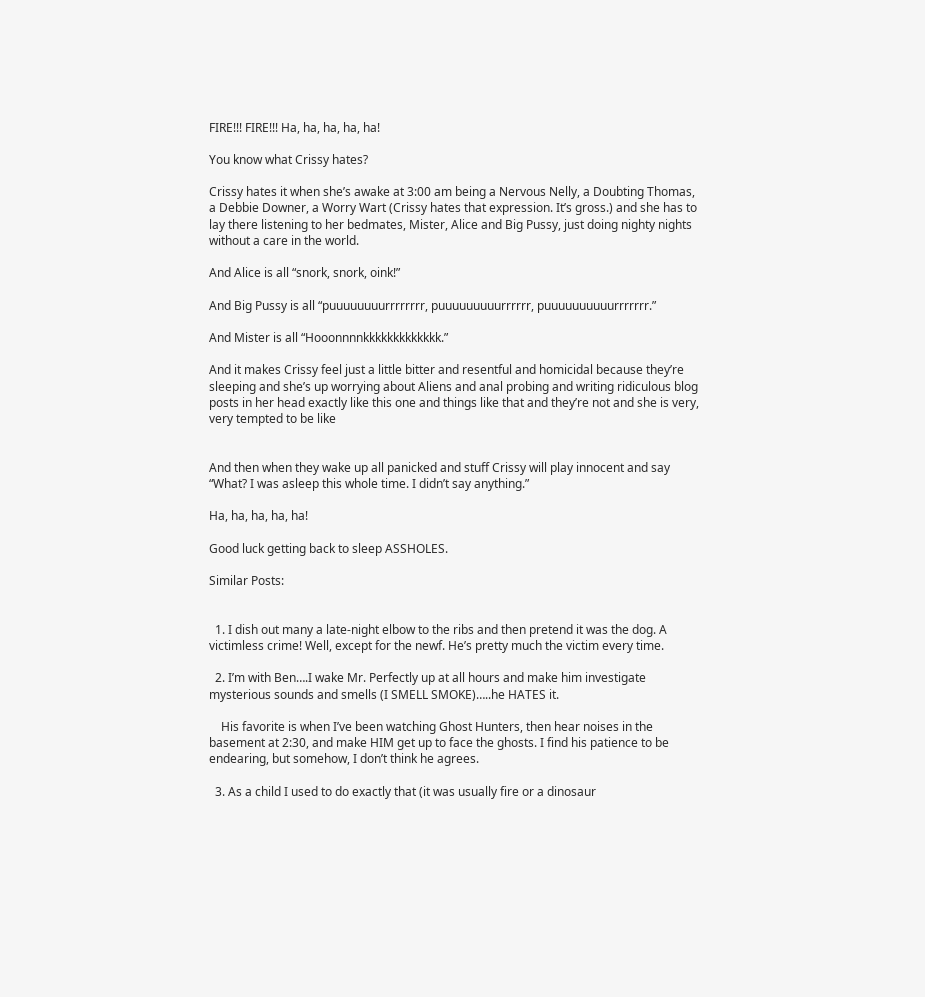FIRE!!! FIRE!!! Ha, ha, ha, ha, ha!

You know what Crissy hates?

Crissy hates it when she’s awake at 3:00 am being a Nervous Nelly, a Doubting Thomas, a Debbie Downer, a Worry Wart (Crissy hates that expression. It’s gross.) and she has to lay there listening to her bedmates, Mister, Alice and Big Pussy, just doing nighty nights without a care in the world.

And Alice is all “snork, snork, oink!”

And Big Pussy is all “puuuuuuuurrrrrrrr, puuuuuuuuurrrrrr, puuuuuuuuuurrrrrrr.”

And Mister is all “Hooonnnnkkkkkkkkkkkkk.”

And it makes Crissy feel just a little bitter and resentful and homicidal because they’re sleeping and she’s up worrying about Aliens and anal probing and writing ridiculous blog posts in her head exactly like this one and things like that and they’re not and she is very, very tempted to be like


And then when they wake up all panicked and stuff Crissy will play innocent and say “What? I was asleep this whole time. I didn’t say anything.”

Ha, ha, ha, ha, ha!

Good luck getting back to sleep ASSHOLES.

Similar Posts:


  1. I dish out many a late-night elbow to the ribs and then pretend it was the dog. A victimless crime! Well, except for the newf. He’s pretty much the victim every time.

  2. I’m with Ben….I wake Mr. Perfectly up at all hours and make him investigate mysterious sounds and smells (I SMELL SMOKE)…..he HATES it.

    His favorite is when I’ve been watching Ghost Hunters, then hear noises in the basement at 2:30, and make HIM get up to face the ghosts. I find his patience to be endearing, but somehow, I don’t think he agrees.

  3. As a child I used to do exactly that (it was usually fire or a dinosaur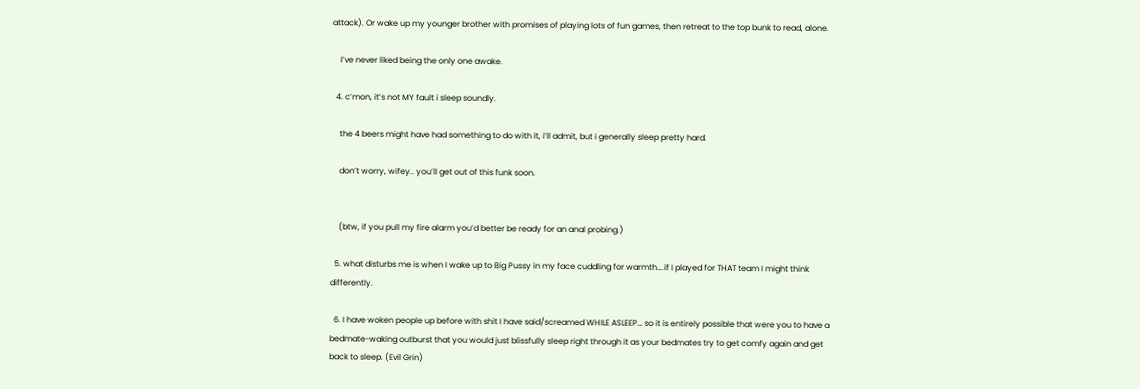attack). Or wake up my younger brother with promises of playing lots of fun games, then retreat to the top bunk to read, alone.

    I’ve never liked being the only one awake.

  4. c’mon, it’s not MY fault i sleep soundly.

    the 4 beers might have had something to do with it, i’ll admit, but i generally sleep pretty hard.

    don’t worry, wifey.. you’ll get out of this funk soon.


    (btw, if you pull my fire alarm you’d better be ready for an anal probing.)

  5. what disturbs me is when I wake up to Big Pussy in my face cuddling for warmth….if I played for THAT team I might think differently.

  6. I have woken people up before with shit I have said/screamed WHILE ASLEEP… so it is entirely possible that were you to have a bedmate-waking outburst that you would just blissfully sleep right through it as your bedmates try to get comfy again and get back to sleep. (Evil Grin)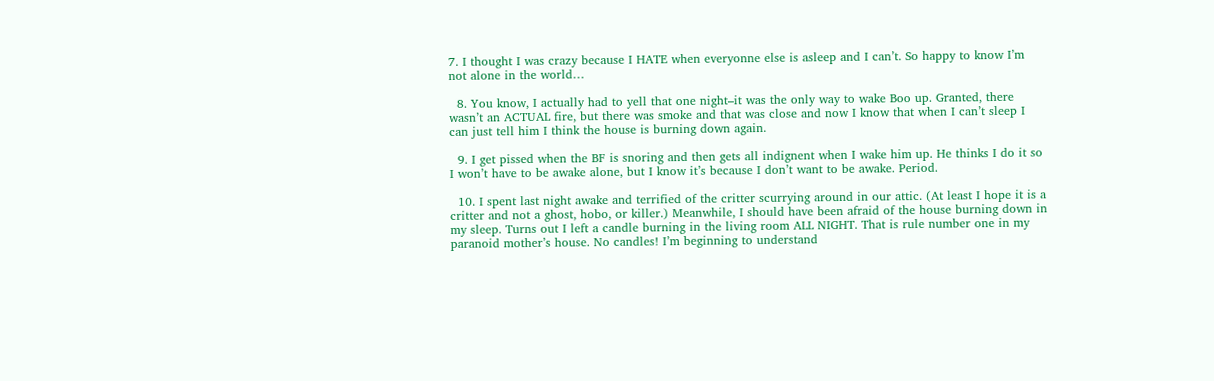7. I thought I was crazy because I HATE when everyonne else is asleep and I can’t. So happy to know I’m not alone in the world…

  8. You know, I actually had to yell that one night–it was the only way to wake Boo up. Granted, there wasn’t an ACTUAL fire, but there was smoke and that was close and now I know that when I can’t sleep I can just tell him I think the house is burning down again.

  9. I get pissed when the BF is snoring and then gets all indignent when I wake him up. He thinks I do it so I won’t have to be awake alone, but I know it’s because I don’t want to be awake. Period.

  10. I spent last night awake and terrified of the critter scurrying around in our attic. (At least I hope it is a critter and not a ghost, hobo, or killer.) Meanwhile, I should have been afraid of the house burning down in my sleep. Turns out I left a candle burning in the living room ALL NIGHT. That is rule number one in my paranoid mother’s house. No candles! I’m beginning to understand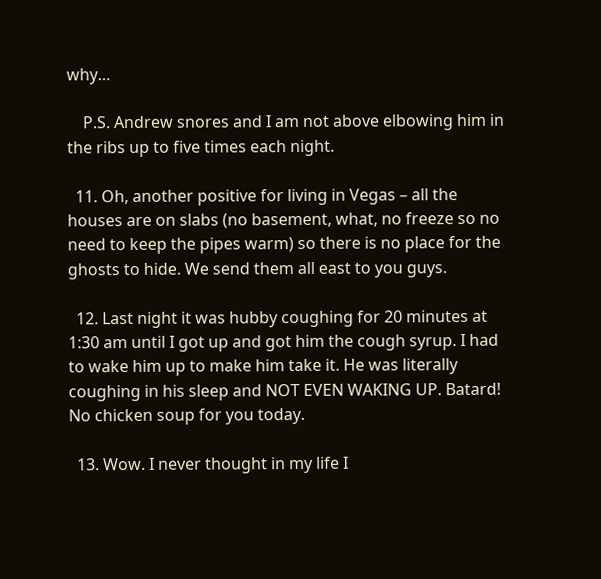why…

    P.S. Andrew snores and I am not above elbowing him in the ribs up to five times each night.

  11. Oh, another positive for living in Vegas – all the houses are on slabs (no basement, what, no freeze so no need to keep the pipes warm) so there is no place for the ghosts to hide. We send them all east to you guys.

  12. Last night it was hubby coughing for 20 minutes at 1:30 am until I got up and got him the cough syrup. I had to wake him up to make him take it. He was literally coughing in his sleep and NOT EVEN WAKING UP. Batard! No chicken soup for you today.

  13. Wow. I never thought in my life I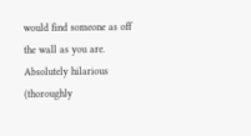would find someone as off the wall as you are. Absolutely hilarious (thoroughly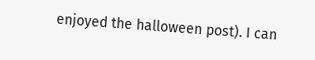enjoyed the halloween post). I can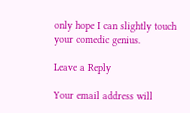only hope I can slightly touch your comedic genius.

Leave a Reply

Your email address will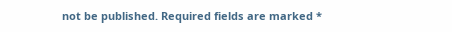not be published. Required fields are marked *